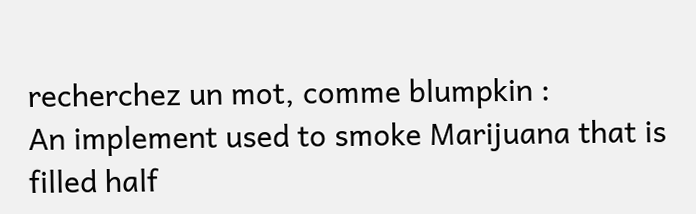recherchez un mot, comme blumpkin :
An implement used to smoke Marijuana that is filled half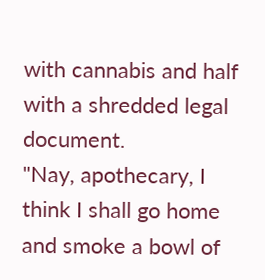with cannabis and half with a shredded legal document.
"Nay, apothecary, I think I shall go home and smoke a bowl of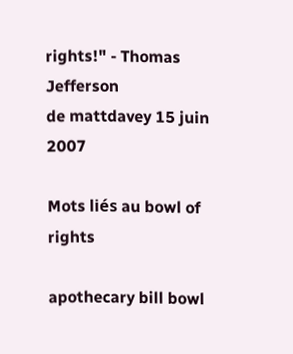rights!" - Thomas Jefferson
de mattdavey 15 juin 2007

Mots liés au bowl of rights

apothecary bill bowl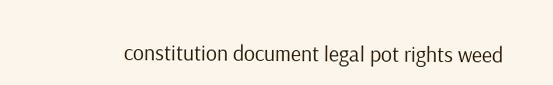constitution document legal pot rights weed